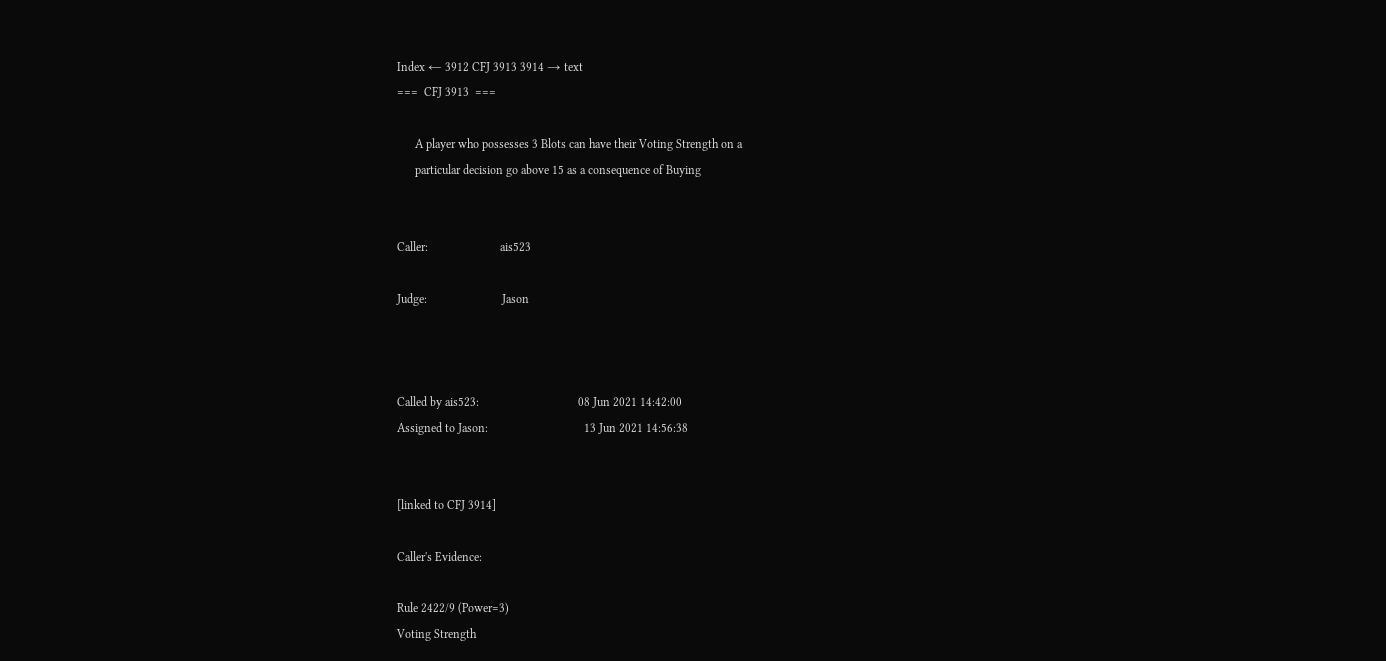Index ← 3912 CFJ 3913 3914 → text
===  CFJ 3913  ===

      A player who possesses 3 Blots can have their Voting Strength on a
      particular decision go above 15 as a consequence of Buying


Caller:                        ais523

Judge:                         Jason



Called by ais523:                                 08 Jun 2021 14:42:00
Assigned to Jason:                                13 Jun 2021 14:56:38


[linked to CFJ 3914]

Caller's Evidence:

Rule 2422/9 (Power=3)
Voting Strength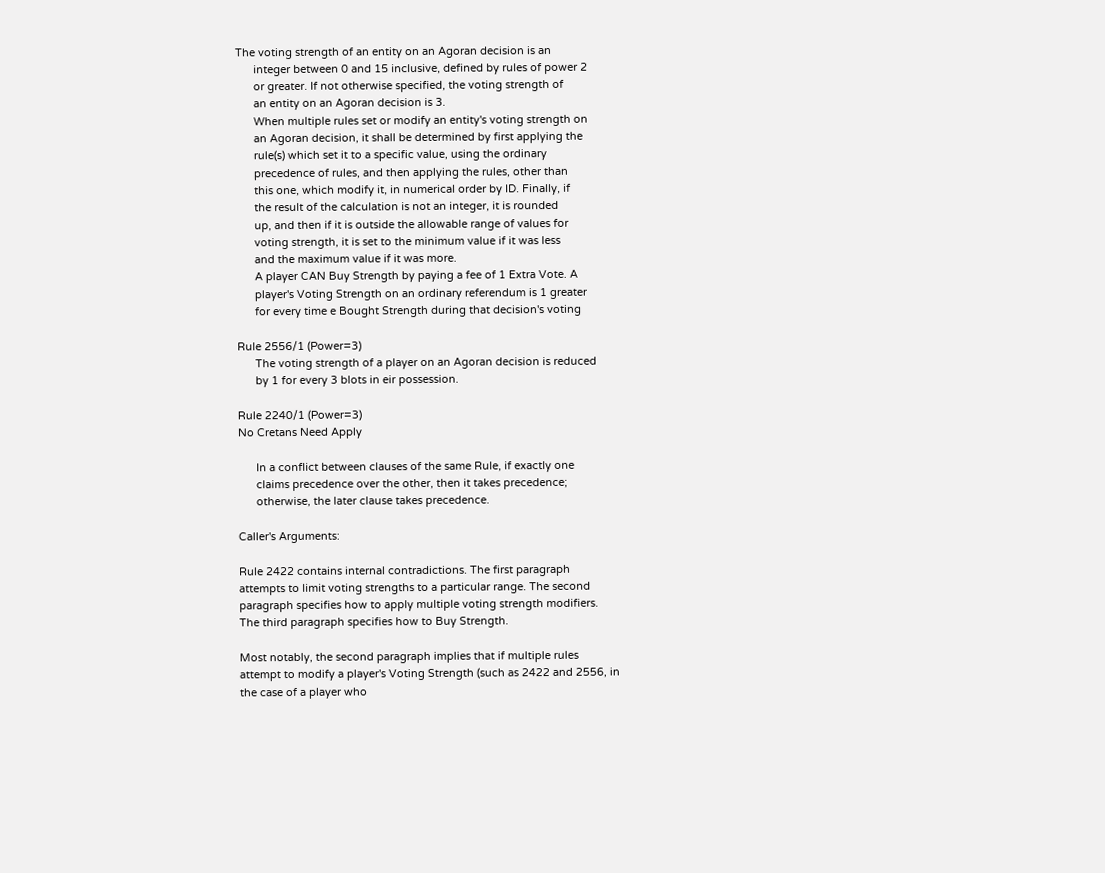The voting strength of an entity on an Agoran decision is an
      integer between 0 and 15 inclusive, defined by rules of power 2
      or greater. If not otherwise specified, the voting strength of
      an entity on an Agoran decision is 3.
      When multiple rules set or modify an entity's voting strength on
      an Agoran decision, it shall be determined by first applying the
      rule(s) which set it to a specific value, using the ordinary
      precedence of rules, and then applying the rules, other than
      this one, which modify it, in numerical order by ID. Finally, if
      the result of the calculation is not an integer, it is rounded
      up, and then if it is outside the allowable range of values for
      voting strength, it is set to the minimum value if it was less
      and the maximum value if it was more.
      A player CAN Buy Strength by paying a fee of 1 Extra Vote. A
      player's Voting Strength on an ordinary referendum is 1 greater
      for every time e Bought Strength during that decision's voting

Rule 2556/1 (Power=3)
      The voting strength of a player on an Agoran decision is reduced
      by 1 for every 3 blots in eir possession.

Rule 2240/1 (Power=3)
No Cretans Need Apply

      In a conflict between clauses of the same Rule, if exactly one
      claims precedence over the other, then it takes precedence;
      otherwise, the later clause takes precedence.

Caller's Arguments:

Rule 2422 contains internal contradictions. The first paragraph
attempts to limit voting strengths to a particular range. The second
paragraph specifies how to apply multiple voting strength modifiers.
The third paragraph specifies how to Buy Strength.

Most notably, the second paragraph implies that if multiple rules
attempt to modify a player's Voting Strength (such as 2422 and 2556, in
the case of a player who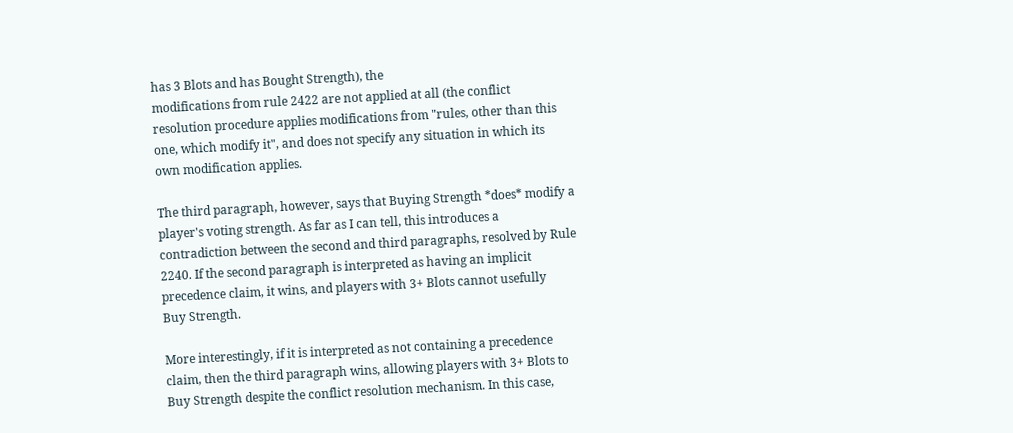has 3 Blots and has Bought Strength), the
modifications from rule 2422 are not applied at all (the conflict
resolution procedure applies modifications from "rules, other than this
one, which modify it", and does not specify any situation in which its
own modification applies.

The third paragraph, however, says that Buying Strength *does* modify a
player's voting strength. As far as I can tell, this introduces a
contradiction between the second and third paragraphs, resolved by Rule
2240. If the second paragraph is interpreted as having an implicit
precedence claim, it wins, and players with 3+ Blots cannot usefully
Buy Strength.

More interestingly, if it is interpreted as not containing a precedence
claim, then the third paragraph wins, allowing players with 3+ Blots to
Buy Strength despite the conflict resolution mechanism. In this case,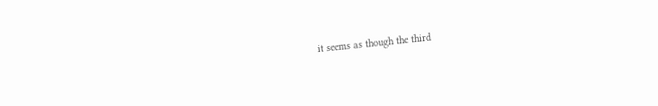it seems as though the third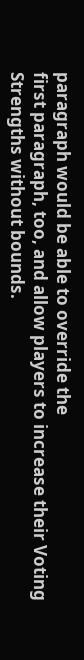paragraph would be able to override the
first paragraph, too, and allow players to increase their Voting
Strengths without bounds.